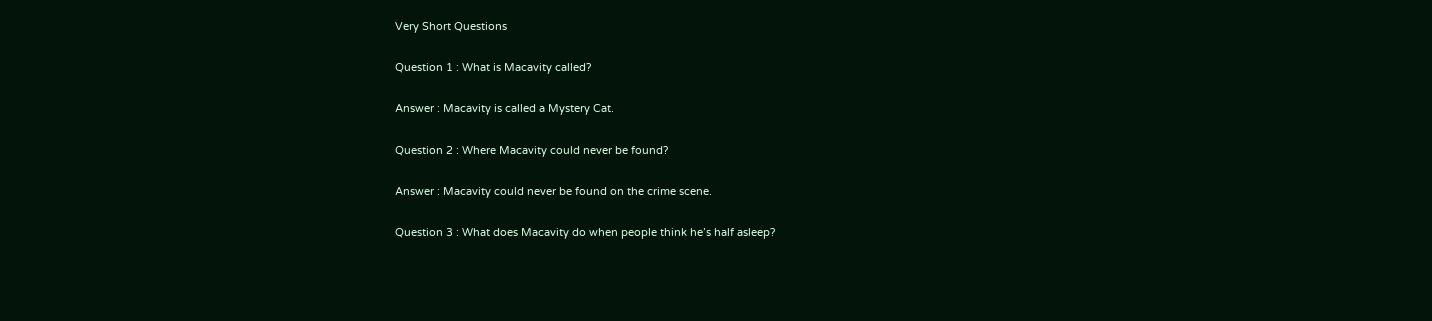Very Short Questions

Question 1 : What is Macavity called?

Answer : Macavity is called a Mystery Cat.

Question 2 : Where Macavity could never be found?

Answer : Macavity could never be found on the crime scene.

Question 3 : What does Macavity do when people think he’s half asleep?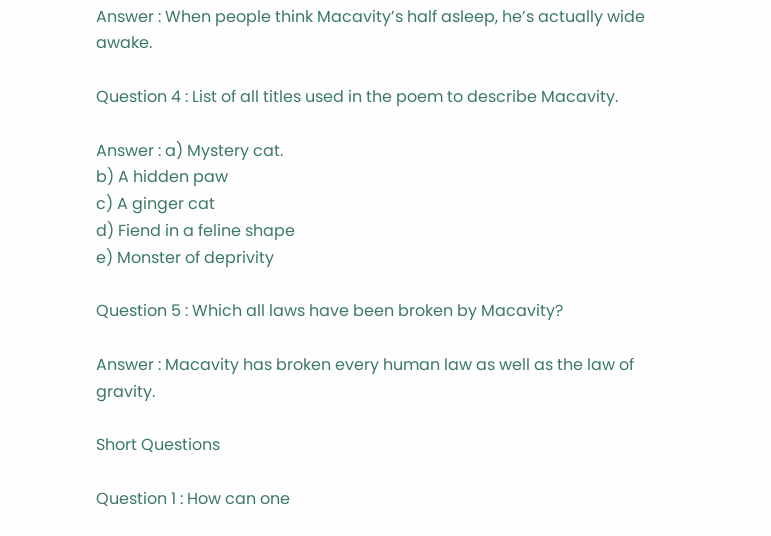Answer : When people think Macavity’s half asleep, he’s actually wide awake.

Question 4 : List of all titles used in the poem to describe Macavity.

Answer : a) Mystery cat.
b) A hidden paw
c) A ginger cat
d) Fiend in a feline shape
e) Monster of deprivity

Question 5 : Which all laws have been broken by Macavity?

Answer : Macavity has broken every human law as well as the law of gravity.

Short Questions

Question 1 : How can one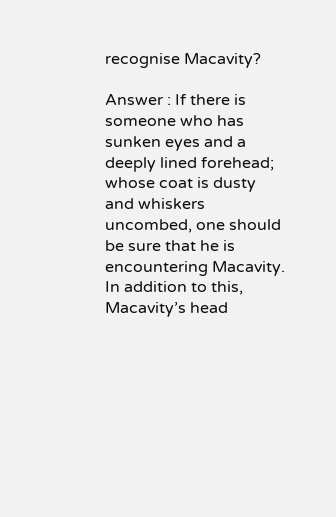recognise Macavity?

Answer : If there is someone who has sunken eyes and a deeply lined forehead; whose coat is dusty and whiskers uncombed, one should be sure that he is encountering Macavity. In addition to this, Macavity’s head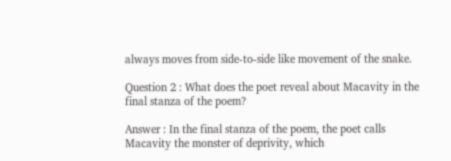always moves from side-to-side like movement of the snake.

Question 2 : What does the poet reveal about Macavity in the final stanza of the poem?

Answer : In the final stanza of the poem, the poet calls Macavity the monster of deprivity, which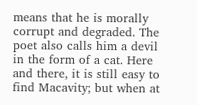means that he is morally corrupt and degraded. The poet also calls him a devil in the form of a cat. Here and there, it is still easy to find Macavity; but when at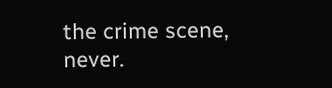the crime scene, never.